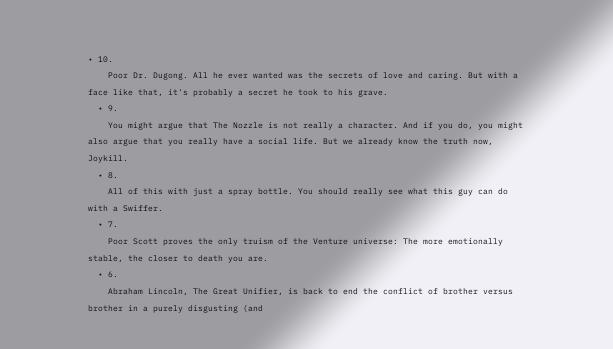• 10.
    Poor Dr. Dugong. All he ever wanted was the secrets of love and caring. But with a face like that, it's probably a secret he took to his grave.
  • 9.
    You might argue that The Nozzle is not really a character. And if you do, you might also argue that you really have a social life. But we already know the truth now, Joykill.
  • 8.
    All of this with just a spray bottle. You should really see what this guy can do with a Swiffer.
  • 7.
    Poor Scott proves the only truism of the Venture universe: The more emotionally stable, the closer to death you are.
  • 6.
    Abraham Lincoln, The Great Unifier, is back to end the conflict of brother versus brother in a purely disgusting (and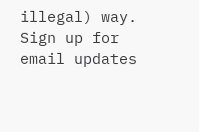illegal) way.
Sign up for email updates